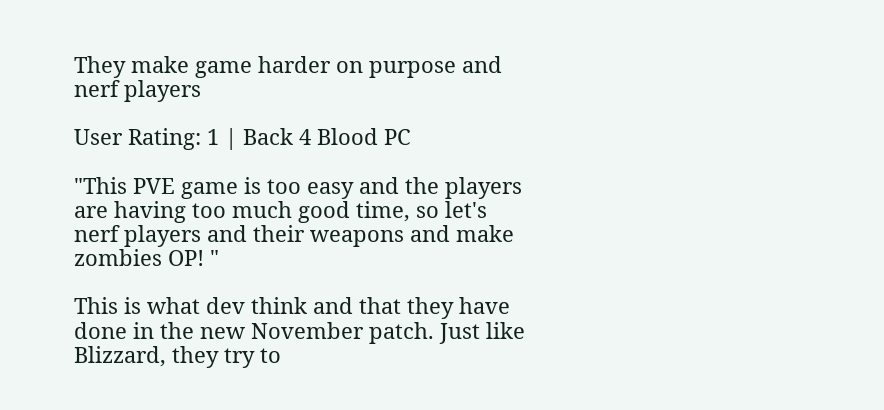They make game harder on purpose and nerf players

User Rating: 1 | Back 4 Blood PC

"This PVE game is too easy and the players are having too much good time, so let's nerf players and their weapons and make zombies OP! "

This is what dev think and that they have done in the new November patch. Just like Blizzard, they try to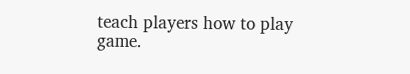teach players how to play game.